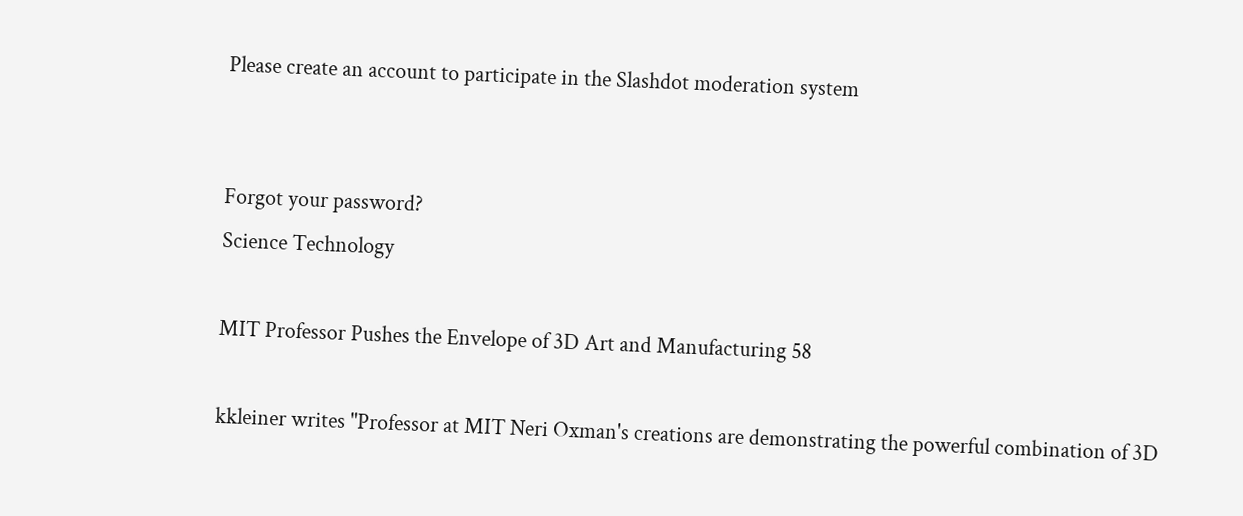Please create an account to participate in the Slashdot moderation system


Forgot your password?
Science Technology

MIT Professor Pushes the Envelope of 3D Art and Manufacturing 58

kkleiner writes "Professor at MIT Neri Oxman's creations are demonstrating the powerful combination of 3D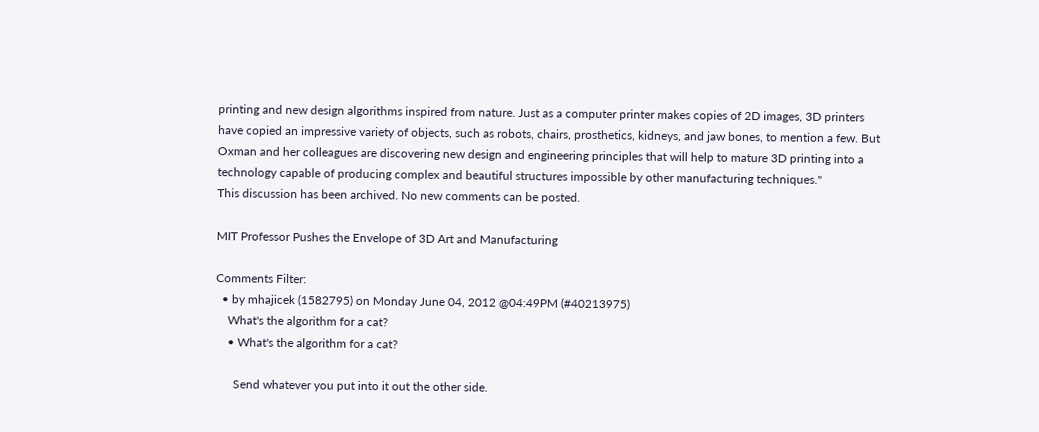printing and new design algorithms inspired from nature. Just as a computer printer makes copies of 2D images, 3D printers have copied an impressive variety of objects, such as robots, chairs, prosthetics, kidneys, and jaw bones, to mention a few. But Oxman and her colleagues are discovering new design and engineering principles that will help to mature 3D printing into a technology capable of producing complex and beautiful structures impossible by other manufacturing techniques."
This discussion has been archived. No new comments can be posted.

MIT Professor Pushes the Envelope of 3D Art and Manufacturing

Comments Filter:
  • by mhajicek (1582795) on Monday June 04, 2012 @04:49PM (#40213975)
    What's the algorithm for a cat?
    • What's the algorithm for a cat?

      Send whatever you put into it out the other side.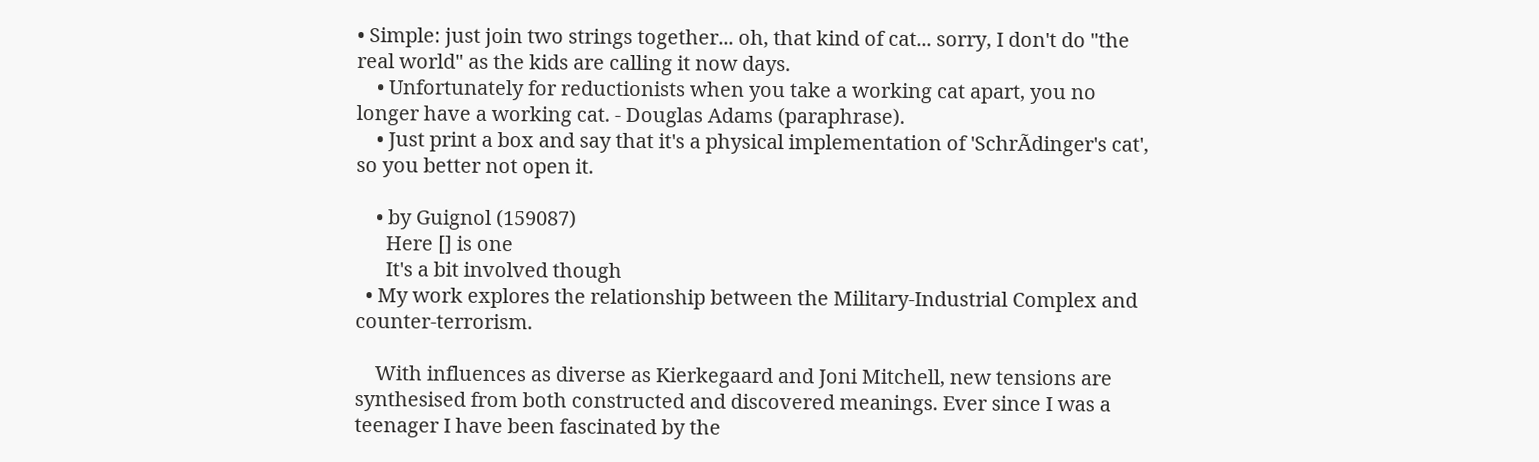• Simple: just join two strings together... oh, that kind of cat... sorry, I don't do "the real world" as the kids are calling it now days.
    • Unfortunately for reductionists when you take a working cat apart, you no longer have a working cat. - Douglas Adams (paraphrase).
    • Just print a box and say that it's a physical implementation of 'SchrÃdinger's cat', so you better not open it.

    • by Guignol (159087)
      Here [] is one
      It's a bit involved though
  • My work explores the relationship between the Military-Industrial Complex and counter-terrorism.

    With influences as diverse as Kierkegaard and Joni Mitchell, new tensions are synthesised from both constructed and discovered meanings. Ever since I was a teenager I have been fascinated by the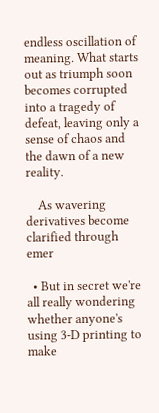endless oscillation of meaning. What starts out as triumph soon becomes corrupted into a tragedy of defeat, leaving only a sense of chaos and the dawn of a new reality.

    As wavering derivatives become clarified through emer

  • But in secret we're all really wondering whether anyone's using 3-D printing to make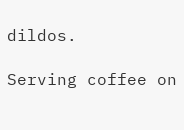dildos.

Serving coffee on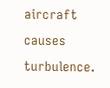aircraft causes turbulence.